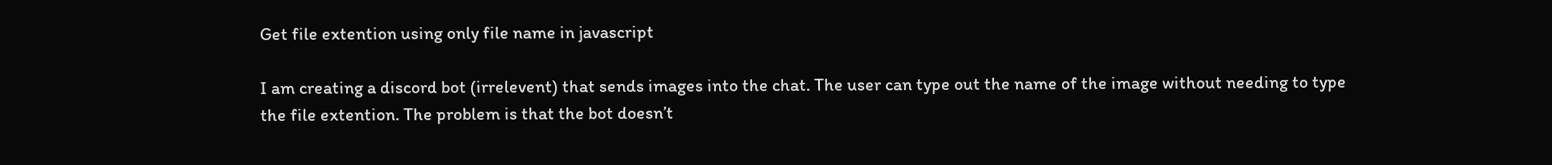Get file extention using only file name in javascript

I am creating a discord bot (irrelevent) that sends images into the chat. The user can type out the name of the image without needing to type the file extention. The problem is that the bot doesn’t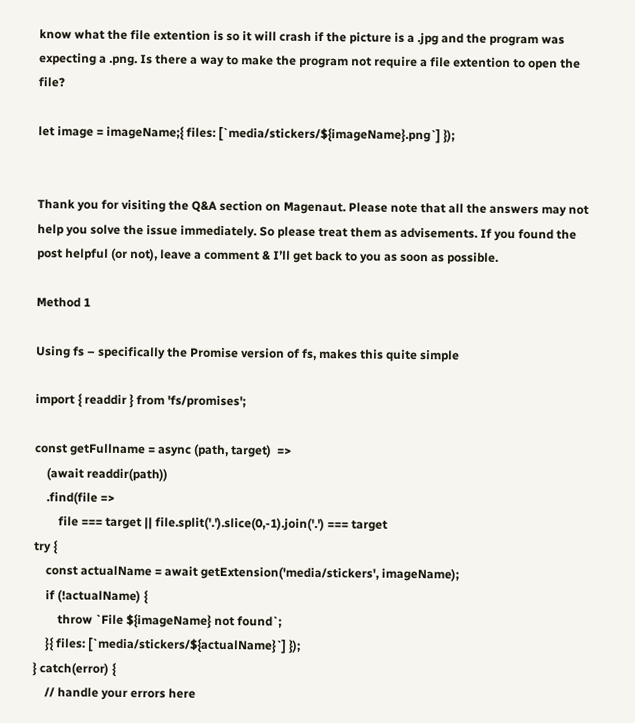know what the file extention is so it will crash if the picture is a .jpg and the program was expecting a .png. Is there a way to make the program not require a file extention to open the file?

let image = imageName;{ files: [`media/stickers/${imageName}.png`] });


Thank you for visiting the Q&A section on Magenaut. Please note that all the answers may not help you solve the issue immediately. So please treat them as advisements. If you found the post helpful (or not), leave a comment & I’ll get back to you as soon as possible.

Method 1

Using fs – specifically the Promise version of fs, makes this quite simple

import { readdir } from 'fs/promises';

const getFullname = async (path, target)  =>
    (await readdir(path))
    .find(file =>
        file === target || file.split('.').slice(0,-1).join('.') === target
try {
    const actualName = await getExtension('media/stickers', imageName);
    if (!actualName) {
        throw `File ${imageName} not found`;
    }{ files: [`media/stickers/${actualName}`] });
} catch(error) {
    // handle your errors here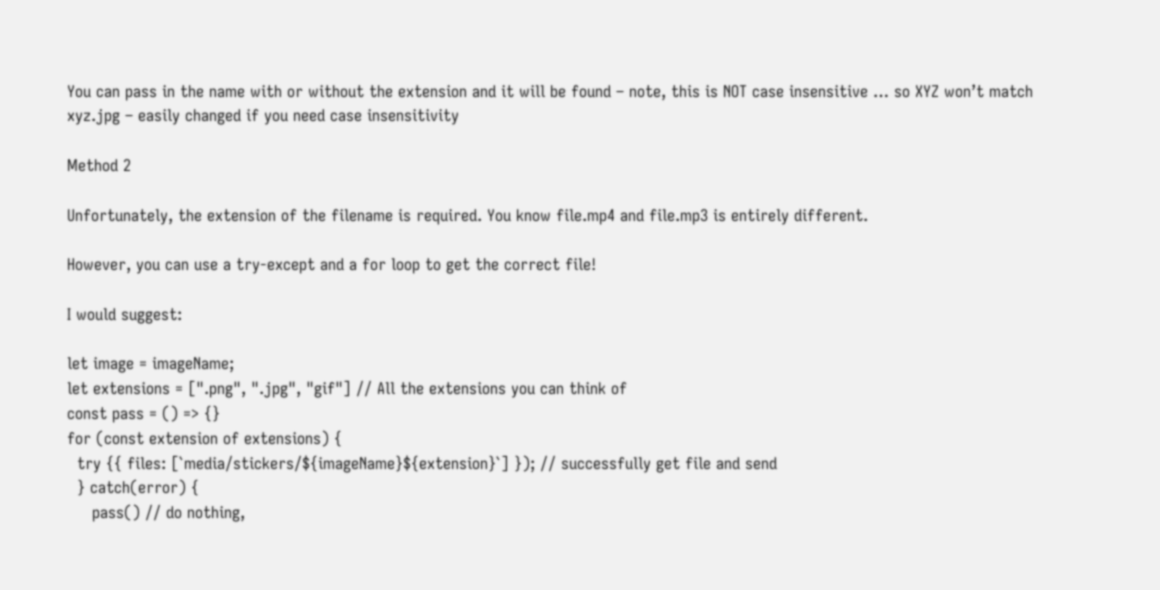You can pass in the name with or without the extension and it will be found – note, this is NOT case insensitive … so XYZ won’t match xyz.jpg – easily changed if you need case insensitivity

Method 2

Unfortunately, the extension of the filename is required. You know file.mp4 and file.mp3 is entirely different.

However, you can use a try-except and a for loop to get the correct file!

I would suggest:

let image = imageName;
let extensions = [".png", ".jpg", "gif"] // All the extensions you can think of
const pass = () => {}
for (const extension of extensions) {
  try {{ files: [`media/stickers/${imageName}${extension}`] }); // successfully get file and send
  } catch(error) {
     pass() // do nothing,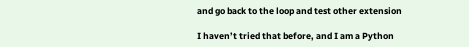and go back to the loop and test other extension

I haven’t tried that before, and I am a Python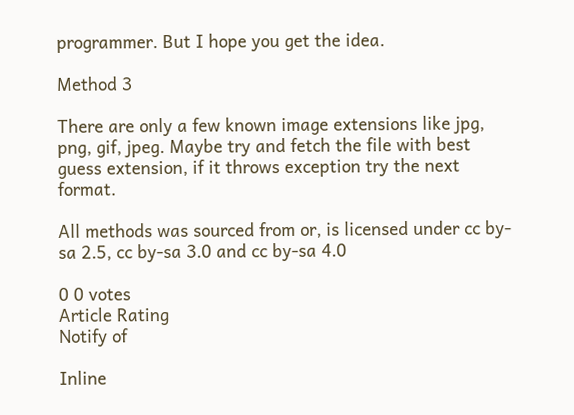programmer. But I hope you get the idea.

Method 3

There are only a few known image extensions like jpg, png, gif, jpeg. Maybe try and fetch the file with best guess extension, if it throws exception try the next format.

All methods was sourced from or, is licensed under cc by-sa 2.5, cc by-sa 3.0 and cc by-sa 4.0

0 0 votes
Article Rating
Notify of

Inline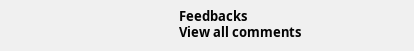Feedbacks
View all comments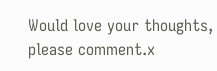Would love your thoughts, please comment.x